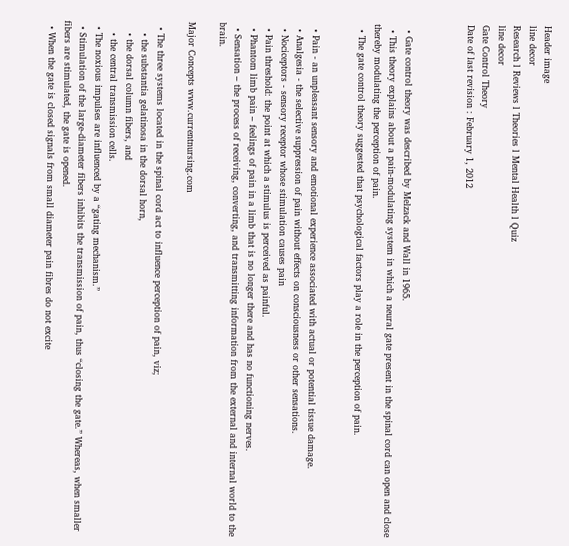Header image
line decor
Research l Reviews l Theories l Mental Health l Quiz
line decor
Gate Control Theory
Date of last revision : February 1, 2012



  • Gate control theory was described by Melzack and Wall in 1965.
  • This theory explains about a pain-modulating system in which a neural gate present in the spinal cord can open and close thereby modulating the perception of pain.
  • The gate control theory suggested that psychological factors play a role in the perception of pain.


  • Pain - an unpleasant sensory and emotional experience associated with actual or potential tissue damage.
  • Analgesia - the selective suppression of pain without effects on consciousness or other sensations.
  • Nociceptors - sensory receptor whose stimulation causes pain
  • Pain threshold: the point at which a stimulus is perceived as painful.
  • Phantom limb pain – feelings of pain in a limb that is no longer there and has no functioning nerves.
  • Sensation – the process of receiving, converting, and transmitting information from the external and internal world to the brain.

Major Concepts www.currentnursing.com

  • The three systems located in the spinal cord act to influence perception of pain, viz;
    • the substantia gelatinosa in the dorsal horn,
    • the dorsal column fibers, and
    • the central transmission cells.
  • The noxious impulses are influenced by a “gating mechanism.”
  • Stimulation of the large-diameter fibers inhibits the transmission of pain, thus “closing the gate.” Whereas, when smaller fibers are stimulated, the gate is opened.
  • When the gate is closed signals from small diameter pain fibres do not excite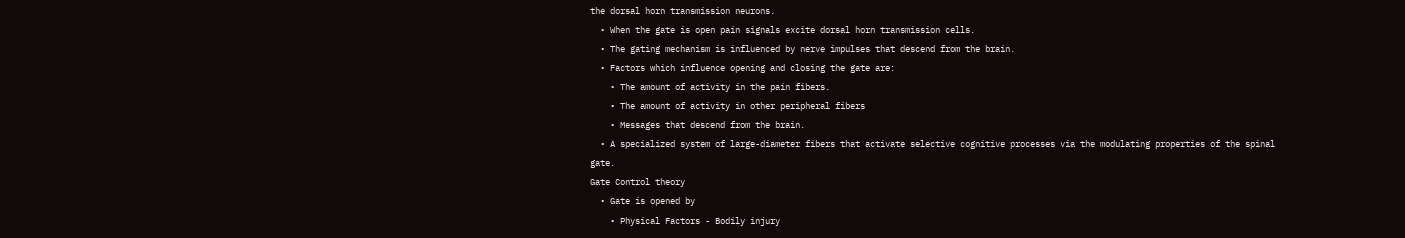the dorsal horn transmission neurons.
  • When the gate is open pain signals excite dorsal horn transmission cells.
  • The gating mechanism is influenced by nerve impulses that descend from the brain.
  • Factors which influence opening and closing the gate are:
    • The amount of activity in the pain fibers.
    • The amount of activity in other peripheral fibers
    • Messages that descend from the brain.
  • A specialized system of large-diameter fibers that activate selective cognitive processes via the modulating properties of the spinal gate.
Gate Control theory
  • Gate is opened by
    • Physical Factors - Bodily injury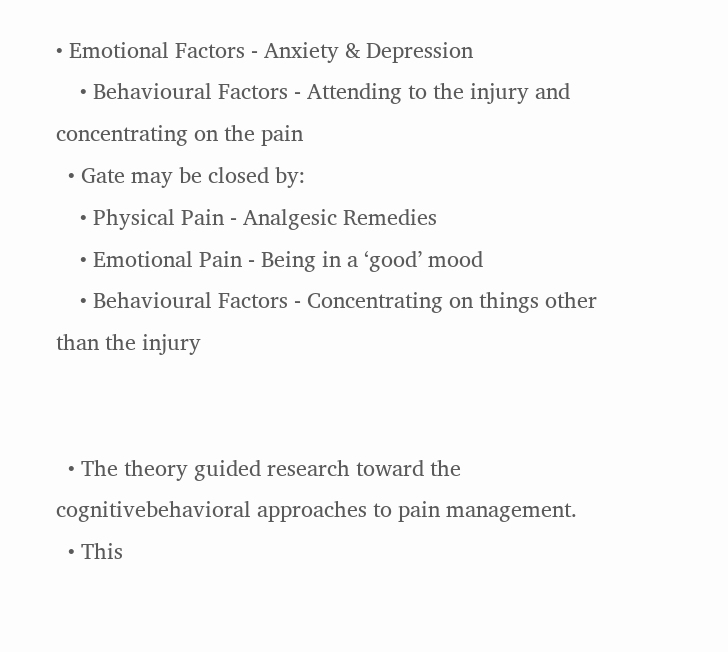• Emotional Factors - Anxiety & Depression
    • Behavioural Factors - Attending to the injury and concentrating on the pain
  • Gate may be closed by:
    • Physical Pain - Analgesic Remedies
    • Emotional Pain - Being in a ‘good’ mood
    • Behavioural Factors - Concentrating on things other than the injury


  • The theory guided research toward the cognitivebehavioral approaches to pain management.
  • This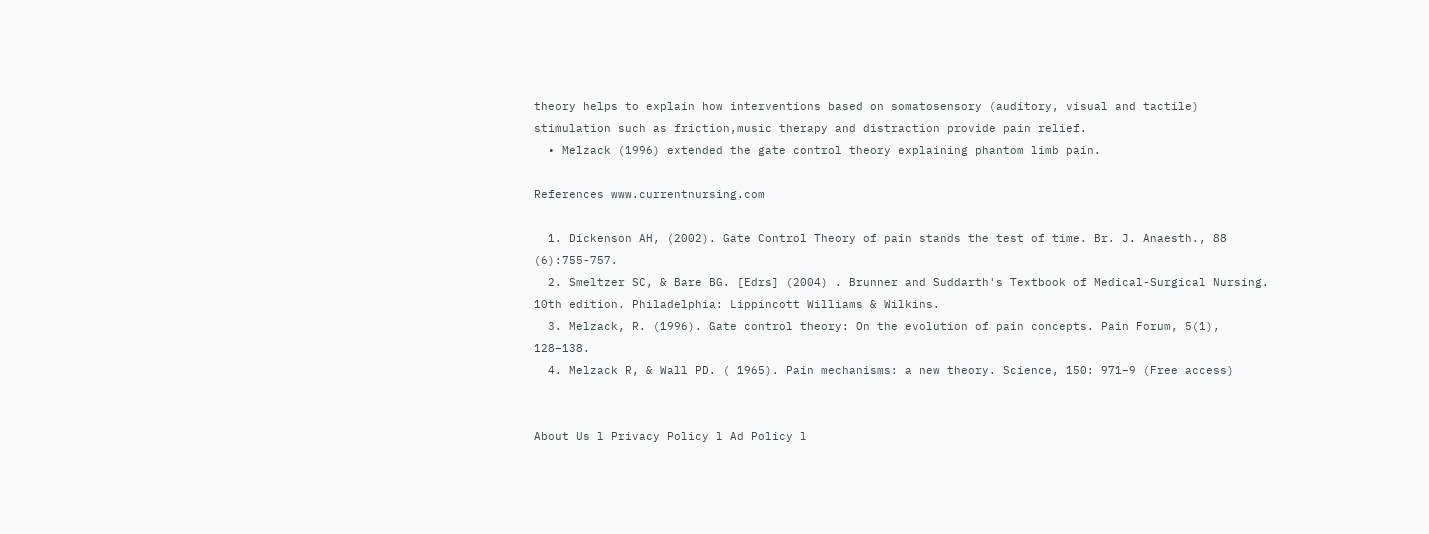theory helps to explain how interventions based on somatosensory (auditory, visual and tactile) stimulation such as friction,music therapy and distraction provide pain relief.
  • Melzack (1996) extended the gate control theory explaining phantom limb pain.

References www.currentnursing.com

  1. Dickenson AH, (2002). Gate Control Theory of pain stands the test of time. Br. J. Anaesth., 88 (6):755-757.
  2. Smeltzer SC, & Bare BG. [Edrs] (2004) . Brunner and Suddarth's Textbook of Medical-Surgical Nursing. 10th edition. Philadelphia: Lippincott Williams & Wilkins.
  3. Melzack, R. (1996). Gate control theory: On the evolution of pain concepts. Pain Forum, 5(1), 128–138.
  4. Melzack R, & Wall PD. ( 1965). Pain mechanisms: a new theory. Science, 150: 971–9 (Free access)


About Us l Privacy Policy l Ad Policy l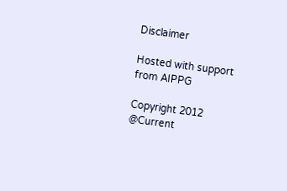Disclaimer

Hosted with support from AIPPG

Copyright 2012 @Current